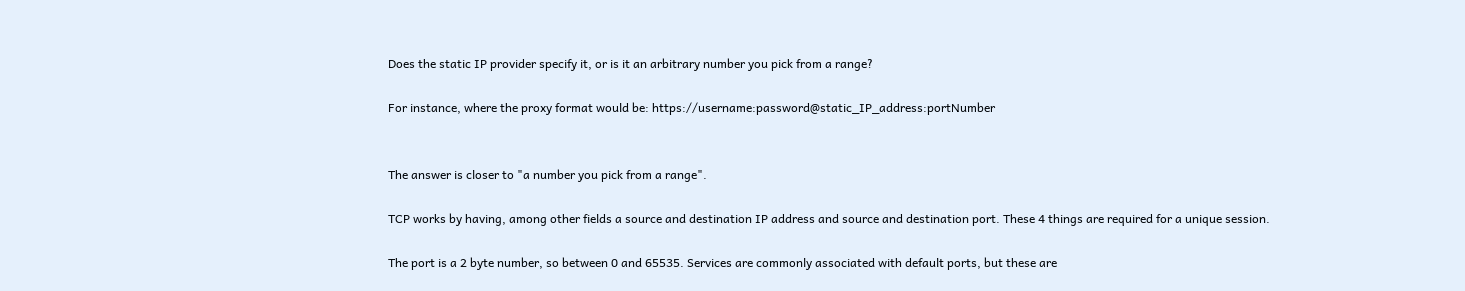Does the static IP provider specify it, or is it an arbitrary number you pick from a range?

For instance, where the proxy format would be: https://username:password@static_IP_address:portNumber


The answer is closer to "a number you pick from a range".

TCP works by having, among other fields a source and destination IP address and source and destination port. These 4 things are required for a unique session.

The port is a 2 byte number, so between 0 and 65535. Services are commonly associated with default ports, but these are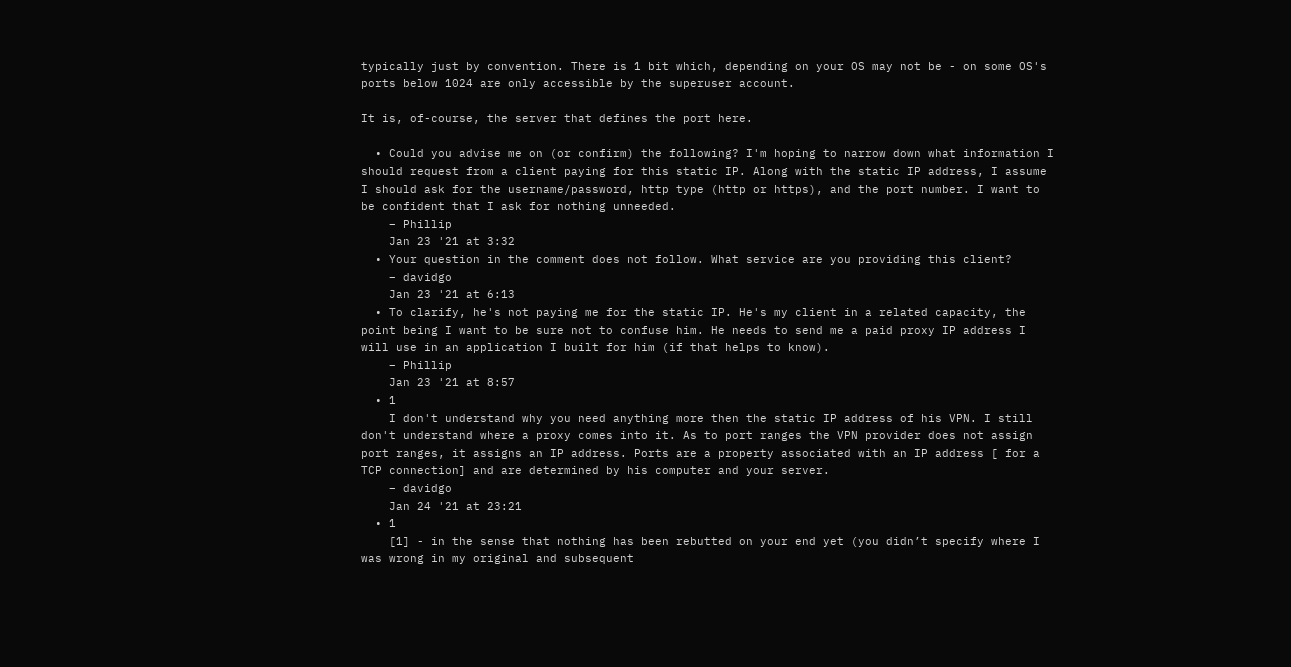typically just by convention. There is 1 bit which, depending on your OS may not be - on some OS's ports below 1024 are only accessible by the superuser account.

It is, of-course, the server that defines the port here.

  • Could you advise me on (or confirm) the following? I'm hoping to narrow down what information I should request from a client paying for this static IP. Along with the static IP address, I assume I should ask for the username/password, http type (http or https), and the port number. I want to be confident that I ask for nothing unneeded.
    – Phillip
    Jan 23 '21 at 3:32
  • Your question in the comment does not follow. What service are you providing this client?
    – davidgo
    Jan 23 '21 at 6:13
  • To clarify, he's not paying me for the static IP. He's my client in a related capacity, the point being I want to be sure not to confuse him. He needs to send me a paid proxy IP address I will use in an application I built for him (if that helps to know).
    – Phillip
    Jan 23 '21 at 8:57
  • 1
    I don't understand why you need anything more then the static IP address of his VPN. I still don't understand where a proxy comes into it. As to port ranges the VPN provider does not assign port ranges, it assigns an IP address. Ports are a property associated with an IP address [ for a TCP connection] and are determined by his computer and your server.
    – davidgo
    Jan 24 '21 at 23:21
  • 1
    [1] - in the sense that nothing has been rebutted on your end yet (you didn’t specify where I was wrong in my original and subsequent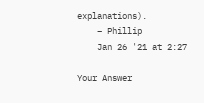explanations).
    – Phillip
    Jan 26 '21 at 2:27

Your Answer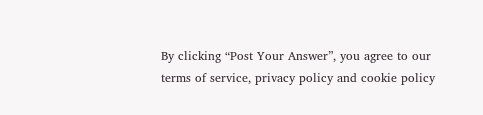By clicking “Post Your Answer”, you agree to our terms of service, privacy policy and cookie policy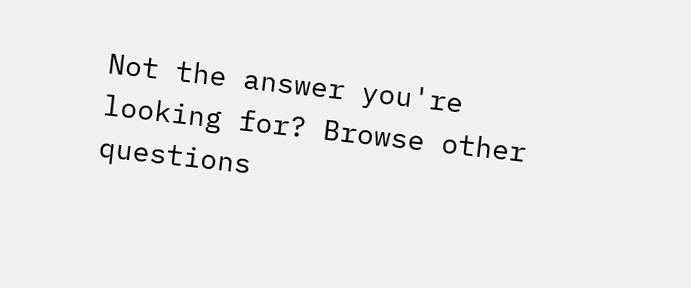Not the answer you're looking for? Browse other questions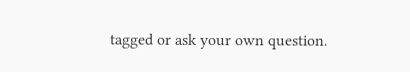tagged or ask your own question.